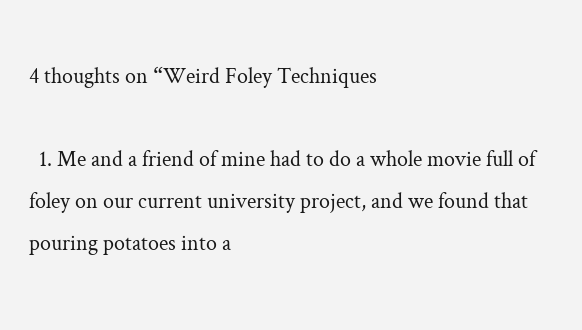4 thoughts on “Weird Foley Techniques

  1. Me and a friend of mine had to do a whole movie full of foley on our current university project, and we found that pouring potatoes into a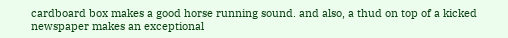cardboard box makes a good horse running sound. and also, a thud on top of a kicked newspaper makes an exceptional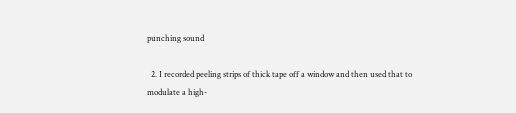punching sound

  2. I recorded peeling strips of thick tape off a window and then used that to modulate a high-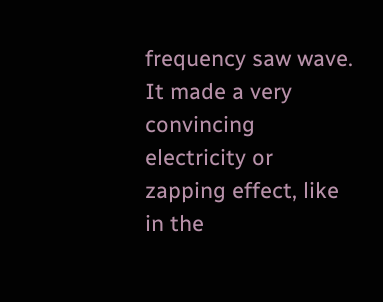frequency saw wave. It made a very convincing electricity or zapping effect, like in the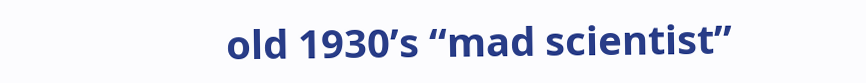old 1930’s “mad scientist”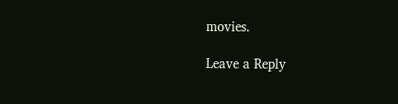movies.

Leave a Reply